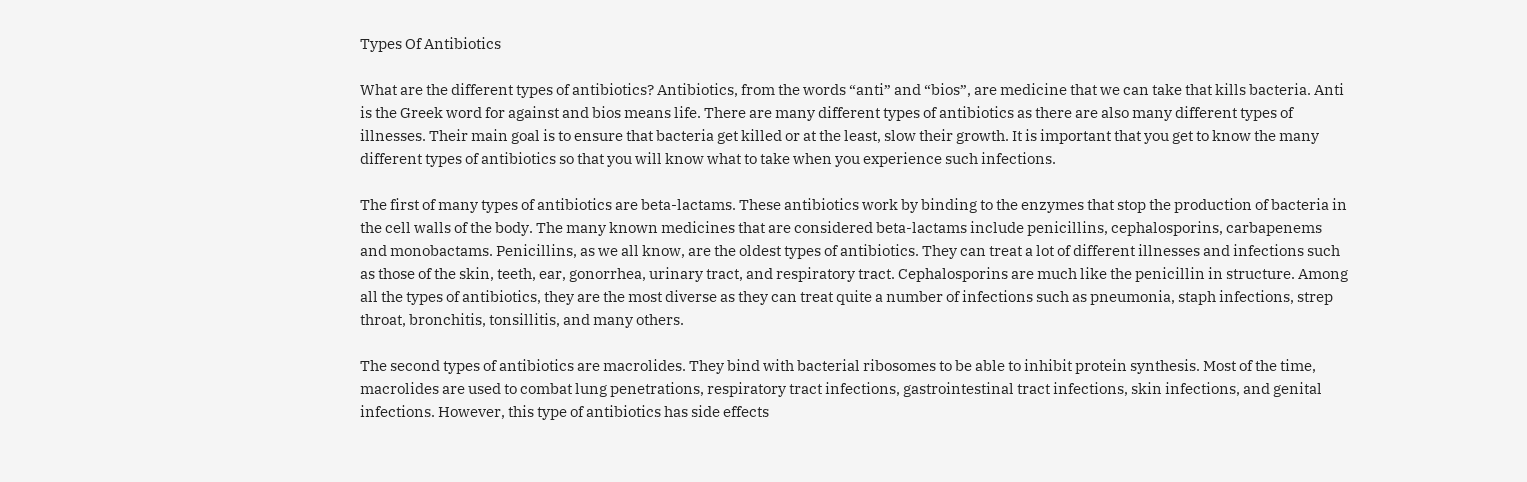Types Of Antibiotics

What are the different types of antibiotics? Antibiotics, from the words “anti” and “bios”, are medicine that we can take that kills bacteria. Anti is the Greek word for against and bios means life. There are many different types of antibiotics as there are also many different types of illnesses. Their main goal is to ensure that bacteria get killed or at the least, slow their growth. It is important that you get to know the many different types of antibiotics so that you will know what to take when you experience such infections.

The first of many types of antibiotics are beta-lactams. These antibiotics work by binding to the enzymes that stop the production of bacteria in the cell walls of the body. The many known medicines that are considered beta-lactams include penicillins, cephalosporins, carbapenems and monobactams. Penicillins, as we all know, are the oldest types of antibiotics. They can treat a lot of different illnesses and infections such as those of the skin, teeth, ear, gonorrhea, urinary tract, and respiratory tract. Cephalosporins are much like the penicillin in structure. Among all the types of antibiotics, they are the most diverse as they can treat quite a number of infections such as pneumonia, staph infections, strep throat, bronchitis, tonsillitis, and many others.

The second types of antibiotics are macrolides. They bind with bacterial ribosomes to be able to inhibit protein synthesis. Most of the time, macrolides are used to combat lung penetrations, respiratory tract infections, gastrointestinal tract infections, skin infections, and genital infections. However, this type of antibiotics has side effects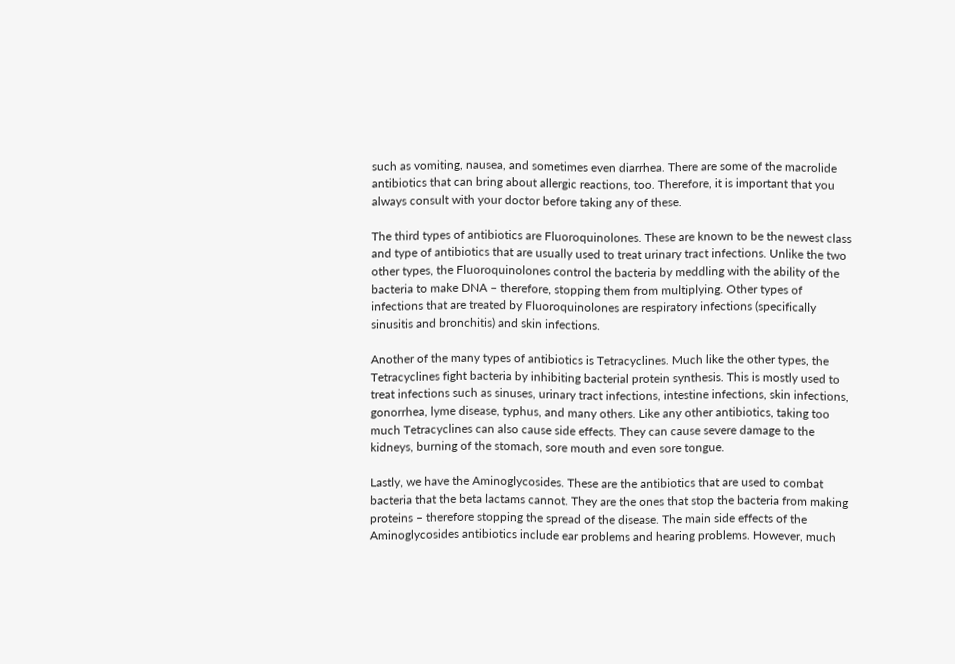such as vomiting, nausea, and sometimes even diarrhea. There are some of the macrolide antibiotics that can bring about allergic reactions, too. Therefore, it is important that you always consult with your doctor before taking any of these.

The third types of antibiotics are Fluoroquinolones. These are known to be the newest class and type of antibiotics that are usually used to treat urinary tract infections. Unlike the two other types, the Fluoroquinolones control the bacteria by meddling with the ability of the bacteria to make DNA – therefore, stopping them from multiplying. Other types of infections that are treated by Fluoroquinolones are respiratory infections (specifically sinusitis and bronchitis) and skin infections.

Another of the many types of antibiotics is Tetracyclines. Much like the other types, the Tetracyclines fight bacteria by inhibiting bacterial protein synthesis. This is mostly used to treat infections such as sinuses, urinary tract infections, intestine infections, skin infections, gonorrhea, lyme disease, typhus, and many others. Like any other antibiotics, taking too much Tetracyclines can also cause side effects. They can cause severe damage to the kidneys, burning of the stomach, sore mouth and even sore tongue.

Lastly, we have the Aminoglycosides. These are the antibiotics that are used to combat bacteria that the beta lactams cannot. They are the ones that stop the bacteria from making proteins – therefore stopping the spread of the disease. The main side effects of the Aminoglycosides antibiotics include ear problems and hearing problems. However, much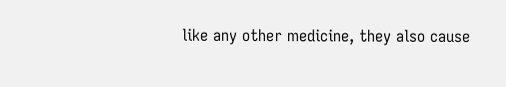like any other medicine, they also cause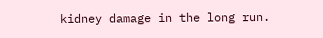kidney damage in the long run.